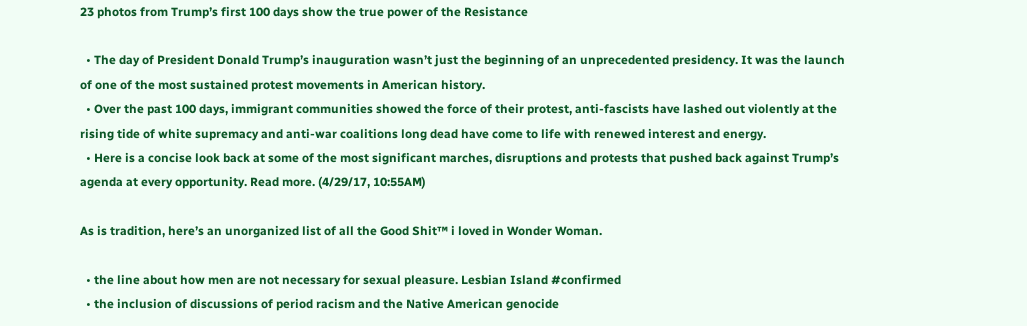23 photos from Trump’s first 100 days show the true power of the Resistance

  • The day of President Donald Trump’s inauguration wasn’t just the beginning of an unprecedented presidency. It was the launch of one of the most sustained protest movements in American history.
  • Over the past 100 days, immigrant communities showed the force of their protest, anti-fascists have lashed out violently at the rising tide of white supremacy and anti-war coalitions long dead have come to life with renewed interest and energy.
  • Here is a concise look back at some of the most significant marches, disruptions and protests that pushed back against Trump’s agenda at every opportunity. Read more. (4/29/17, 10:55AM)

As is tradition, here’s an unorganized list of all the Good Shit™ i loved in Wonder Woman.

  • the line about how men are not necessary for sexual pleasure. Lesbian Island #confirmed
  • the inclusion of discussions of period racism and the Native American genocide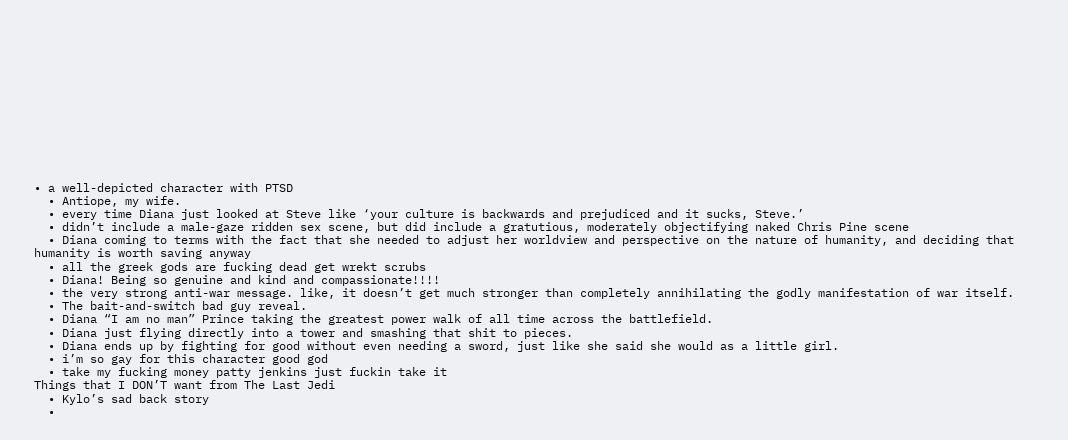• a well-depicted character with PTSD
  • Antiope, my wife.
  • every time Diana just looked at Steve like ‘your culture is backwards and prejudiced and it sucks, Steve.’
  • didn’t include a male-gaze ridden sex scene, but did include a gratutious, moderately objectifying naked Chris Pine scene
  • Diana coming to terms with the fact that she needed to adjust her worldview and perspective on the nature of humanity, and deciding that humanity is worth saving anyway
  • all the greek gods are fucking dead get wrekt scrubs
  • Diana! Being so genuine and kind and compassionate!!!!
  • the very strong anti-war message. like, it doesn’t get much stronger than completely annihilating the godly manifestation of war itself.
  • The bait-and-switch bad guy reveal.
  • Diana “I am no man” Prince taking the greatest power walk of all time across the battlefield.
  • Diana just flying directly into a tower and smashing that shit to pieces.
  • Diana ends up by fighting for good without even needing a sword, just like she said she would as a little girl.
  • i’m so gay for this character good god
  • take my fucking money patty jenkins just fuckin take it
Things that I DON’T want from The Last Jedi
  • Kylo’s sad back story
  •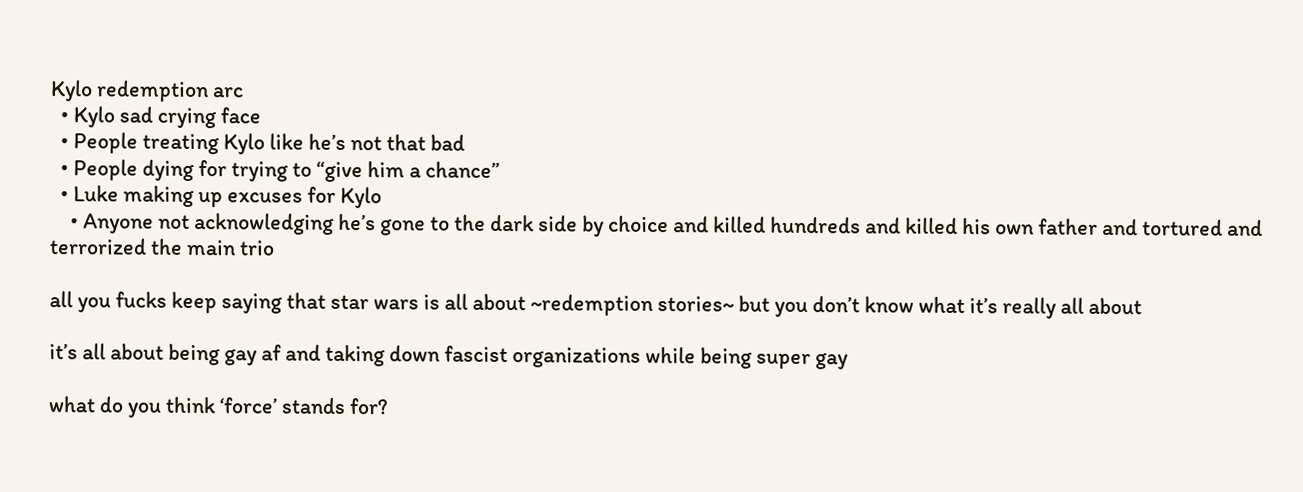Kylo redemption arc
  • Kylo sad crying face
  • People treating Kylo like he’s not that bad
  • People dying for trying to “give him a chance”
  • Luke making up excuses for Kylo
    • Anyone not acknowledging he’s gone to the dark side by choice and killed hundreds and killed his own father and tortured and terrorized the main trio

all you fucks keep saying that star wars is all about ~redemption stories~ but you don’t know what it’s really all about

it’s all about being gay af and taking down fascist organizations while being super gay

what do you think ‘force’ stands for?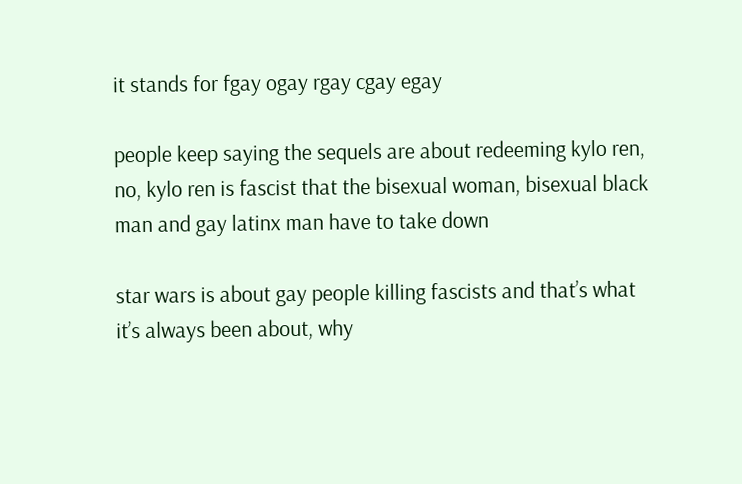it stands for fgay ogay rgay cgay egay

people keep saying the sequels are about redeeming kylo ren, no, kylo ren is fascist that the bisexual woman, bisexual black man and gay latinx man have to take down

star wars is about gay people killing fascists and that’s what it’s always been about, why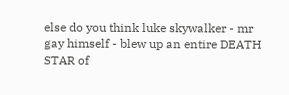else do you think luke skywalker - mr gay himself - blew up an entire DEATH STAR of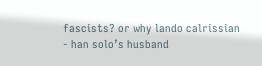fascists? or why lando calrissian - han solo’s husband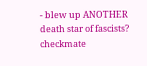- blew up ANOTHER death star of fascists? checkmate